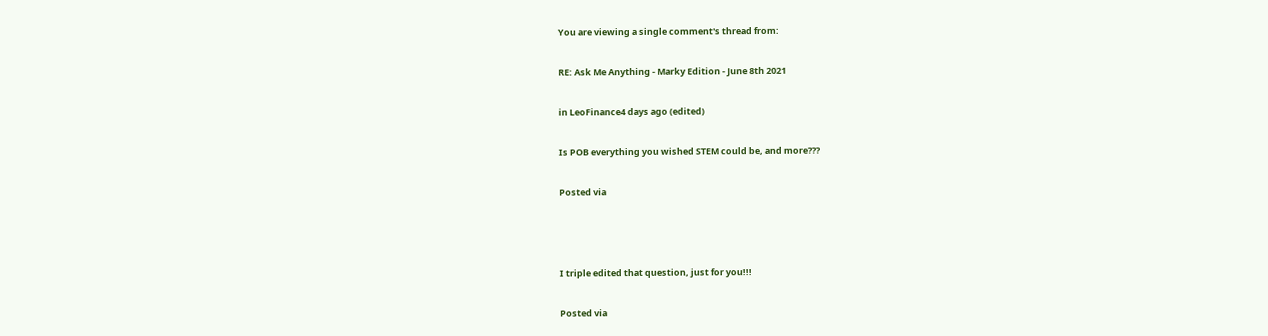You are viewing a single comment's thread from:

RE: Ask Me Anything - Marky Edition - June 8th 2021

in LeoFinance4 days ago (edited)

Is POB everything you wished STEM could be, and more???

Posted via



I triple edited that question, just for you!!!

Posted via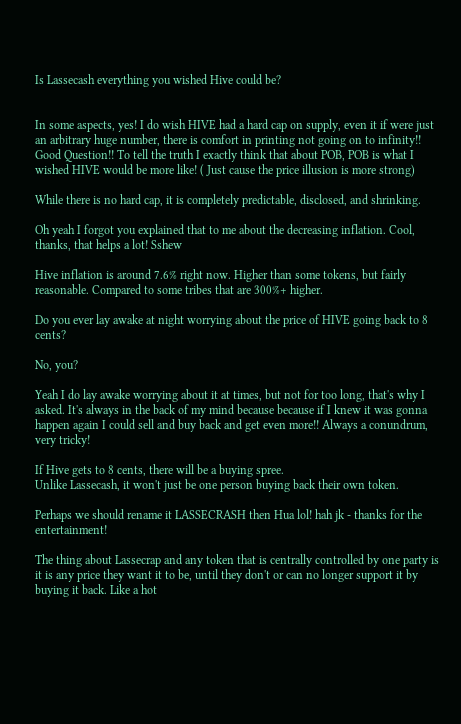Is Lassecash everything you wished Hive could be?


In some aspects, yes! I do wish HIVE had a hard cap on supply, even it if were just an arbitrary huge number, there is comfort in printing not going on to infinity!! Good Question!! To tell the truth I exactly think that about POB, POB is what I wished HIVE would be more like! ( Just cause the price illusion is more strong)

While there is no hard cap, it is completely predictable, disclosed, and shrinking.

Oh yeah I forgot you explained that to me about the decreasing inflation. Cool, thanks, that helps a lot! Sshew

Hive inflation is around 7.6% right now. Higher than some tokens, but fairly reasonable. Compared to some tribes that are 300%+ higher.

Do you ever lay awake at night worrying about the price of HIVE going back to 8 cents?

No, you?

Yeah I do lay awake worrying about it at times, but not for too long, that's why I asked. It's always in the back of my mind because because if I knew it was gonna happen again I could sell and buy back and get even more!! Always a conundrum, very tricky!

If Hive gets to 8 cents, there will be a buying spree.
Unlike Lassecash, it won't just be one person buying back their own token.

Perhaps we should rename it LASSECRASH then Hua lol! hah jk - thanks for the entertainment!

The thing about Lassecrap and any token that is centrally controlled by one party is it is any price they want it to be, until they don't or can no longer support it by buying it back. Like a hot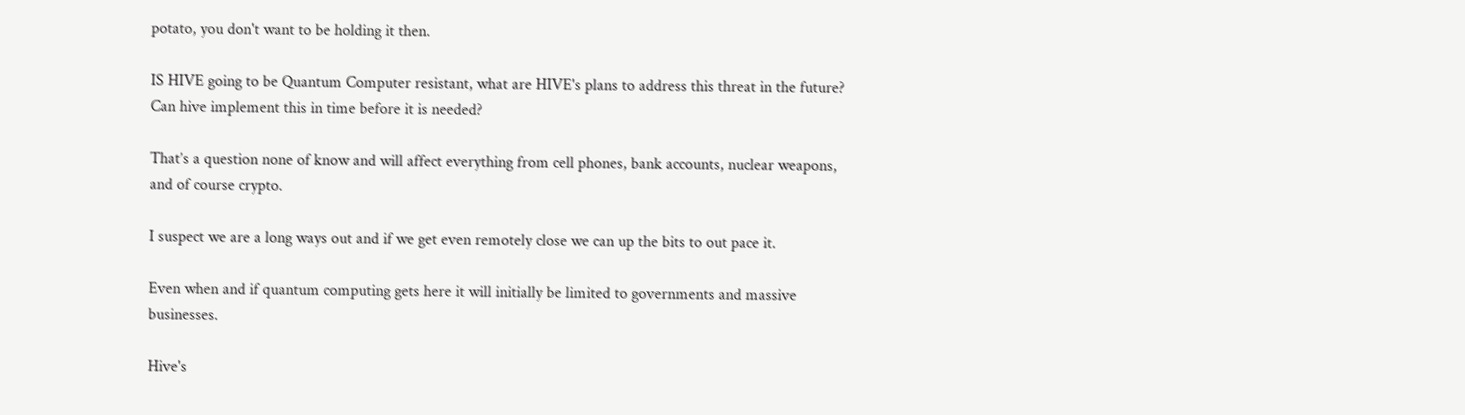potato, you don't want to be holding it then.

IS HIVE going to be Quantum Computer resistant, what are HIVE's plans to address this threat in the future? Can hive implement this in time before it is needed?

That’s a question none of know and will affect everything from cell phones, bank accounts, nuclear weapons, and of course crypto.

I suspect we are a long ways out and if we get even remotely close we can up the bits to out pace it.

Even when and if quantum computing gets here it will initially be limited to governments and massive businesses.

Hive's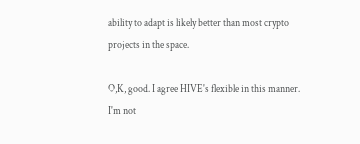ability to adapt is likely better than most crypto projects in the space.

O,K, good. I agree HIVE's flexible in this manner. I'm not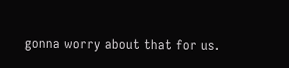gonna worry about that for us.